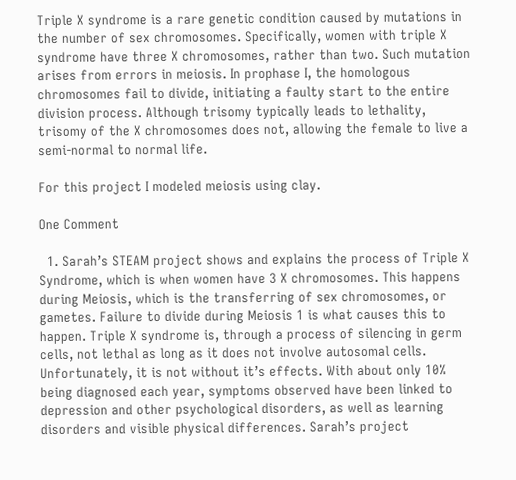Triple X syndrome is a rare genetic condition caused by mutations in the number of sex chromosomes. Specifically, women with triple X syndrome have three X chromosomes, rather than two. Such mutation arises from errors in meiosis. In prophase I, the homologous chromosomes fail to divide, initiating a faulty start to the entire division process. Although trisomy typically leads to lethality, trisomy of the X chromosomes does not, allowing the female to live a semi-normal to normal life.

For this project I modeled meiosis using clay.

One Comment

  1. Sarah’s STEAM project shows and explains the process of Triple X Syndrome, which is when women have 3 X chromosomes. This happens during Meiosis, which is the transferring of sex chromosomes, or gametes. Failure to divide during Meiosis 1 is what causes this to happen. Triple X syndrome is, through a process of silencing in germ cells, not lethal as long as it does not involve autosomal cells. Unfortunately, it is not without it’s effects. With about only 10% being diagnosed each year, symptoms observed have been linked to depression and other psychological disorders, as well as learning disorders and visible physical differences. Sarah’s project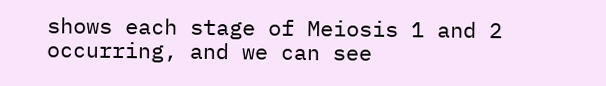shows each stage of Meiosis 1 and 2 occurring, and we can see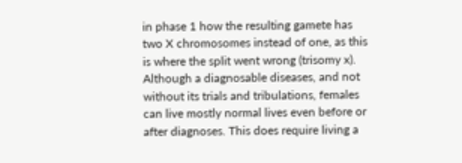in phase 1 how the resulting gamete has two X chromosomes instead of one, as this is where the split went wrong (trisomy x). Although a diagnosable diseases, and not without its trials and tribulations, females can live mostly normal lives even before or after diagnoses. This does require living a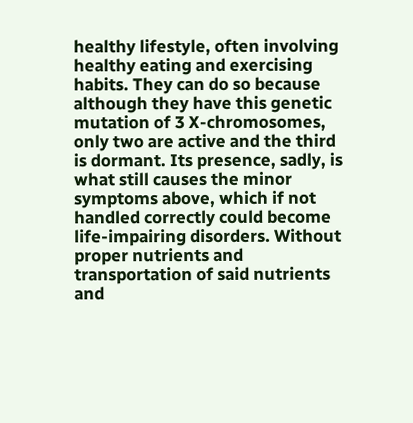healthy lifestyle, often involving healthy eating and exercising habits. They can do so because although they have this genetic mutation of 3 X-chromosomes, only two are active and the third is dormant. Its presence, sadly, is what still causes the minor symptoms above, which if not handled correctly could become life-impairing disorders. Without proper nutrients and transportation of said nutrients and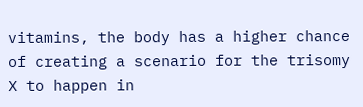vitamins, the body has a higher chance of creating a scenario for the trisomy X to happen in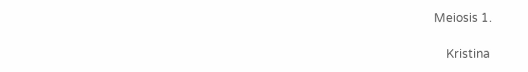Meiosis 1.

    Kristina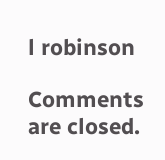l robinson

Comments are closed.